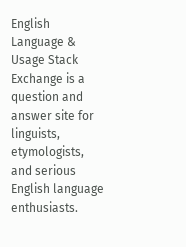English Language & Usage Stack Exchange is a question and answer site for linguists, etymologists, and serious English language enthusiasts.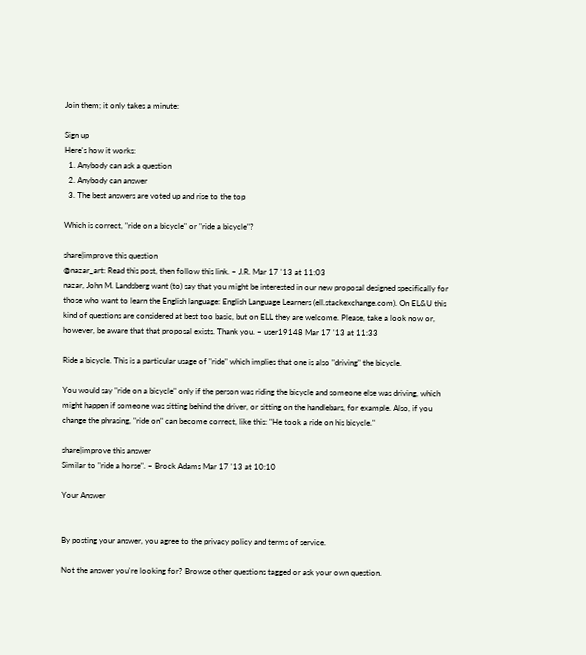Join them; it only takes a minute:

Sign up
Here's how it works:
  1. Anybody can ask a question
  2. Anybody can answer
  3. The best answers are voted up and rise to the top

Which is correct, "ride on a bicycle" or "ride a bicycle"?

share|improve this question
@nazar_art: Read this post, then follow this link. – J.R. Mar 17 '13 at 11:03
nazar, John M. Landsberg want (to) say that you might be interested in our new proposal designed specifically for those who want to learn the English language: English Language Learners (ell.stackexchange.com). On EL&U this kind of questions are considered at best too basic, but on ELL they are welcome. Please, take a look now or, however, be aware that that proposal exists. Thank you. – user19148 Mar 17 '13 at 11:33

Ride a bicycle. This is a particular usage of "ride" which implies that one is also "driving" the bicycle.

You would say "ride on a bicycle" only if the person was riding the bicycle and someone else was driving, which might happen if someone was sitting behind the driver, or sitting on the handlebars, for example. Also, if you change the phrasing, "ride on" can become correct, like this: "He took a ride on his bicycle."

share|improve this answer
Similar to "ride a horse". – Brock Adams Mar 17 '13 at 10:10

Your Answer


By posting your answer, you agree to the privacy policy and terms of service.

Not the answer you're looking for? Browse other questions tagged or ask your own question.